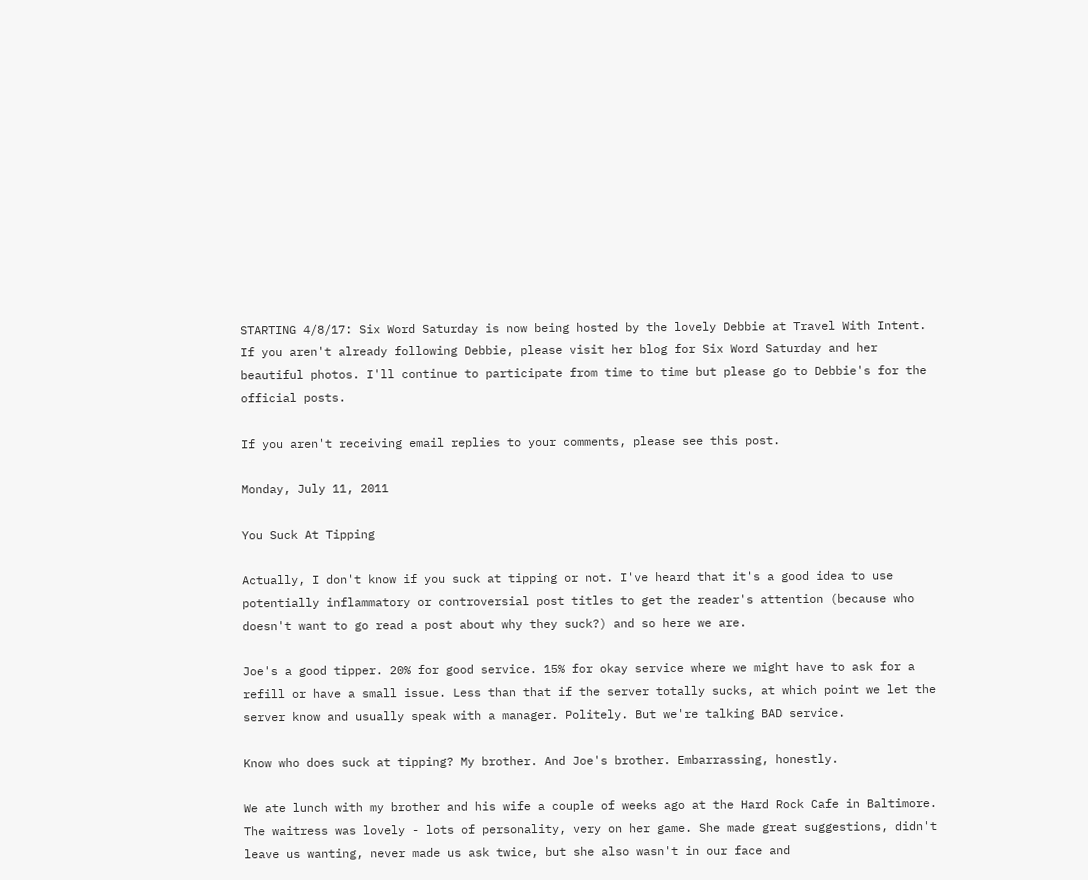STARTING 4/8/17: Six Word Saturday is now being hosted by the lovely Debbie at Travel With Intent. If you aren't already following Debbie, please visit her blog for Six Word Saturday and her beautiful photos. I'll continue to participate from time to time but please go to Debbie's for the official posts.

If you aren't receiving email replies to your comments, please see this post.

Monday, July 11, 2011

You Suck At Tipping

Actually, I don't know if you suck at tipping or not. I've heard that it's a good idea to use potentially inflammatory or controversial post titles to get the reader's attention (because who doesn't want to go read a post about why they suck?) and so here we are.

Joe's a good tipper. 20% for good service. 15% for okay service where we might have to ask for a refill or have a small issue. Less than that if the server totally sucks, at which point we let the server know and usually speak with a manager. Politely. But we're talking BAD service.

Know who does suck at tipping? My brother. And Joe's brother. Embarrassing, honestly.

We ate lunch with my brother and his wife a couple of weeks ago at the Hard Rock Cafe in Baltimore. The waitress was lovely - lots of personality, very on her game. She made great suggestions, didn't leave us wanting, never made us ask twice, but she also wasn't in our face and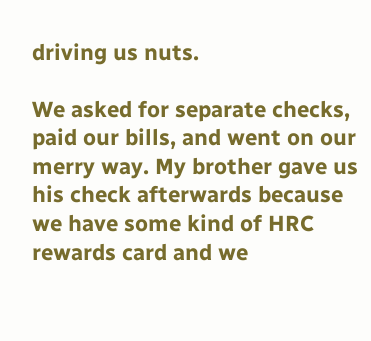driving us nuts.

We asked for separate checks, paid our bills, and went on our merry way. My brother gave us his check afterwards because we have some kind of HRC rewards card and we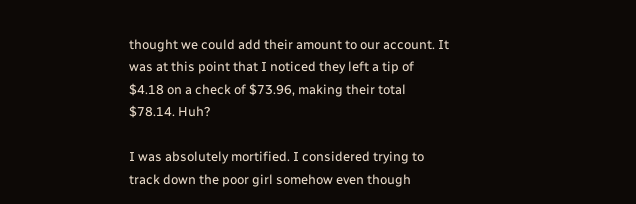thought we could add their amount to our account. It was at this point that I noticed they left a tip of $4.18 on a check of $73.96, making their total $78.14. Huh?

I was absolutely mortified. I considered trying to track down the poor girl somehow even though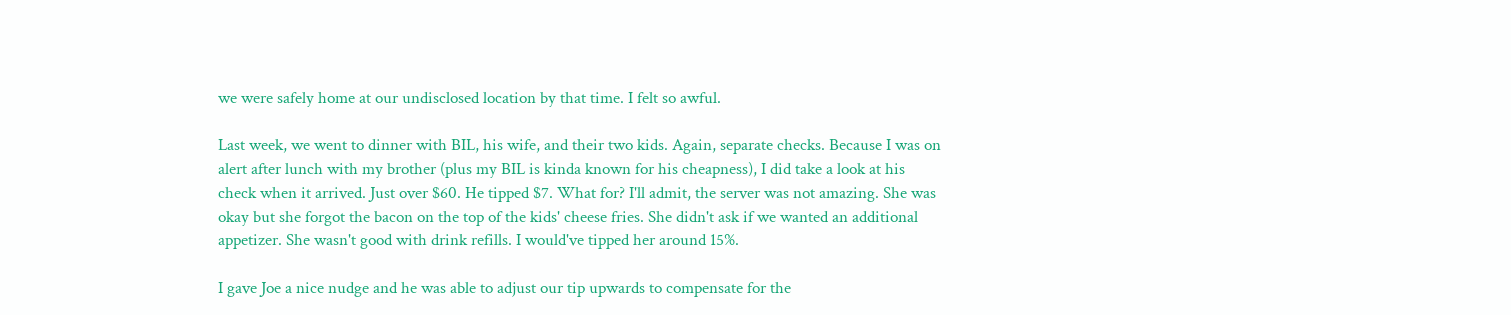we were safely home at our undisclosed location by that time. I felt so awful.

Last week, we went to dinner with BIL, his wife, and their two kids. Again, separate checks. Because I was on alert after lunch with my brother (plus my BIL is kinda known for his cheapness), I did take a look at his check when it arrived. Just over $60. He tipped $7. What for? I'll admit, the server was not amazing. She was okay but she forgot the bacon on the top of the kids' cheese fries. She didn't ask if we wanted an additional appetizer. She wasn't good with drink refills. I would've tipped her around 15%.

I gave Joe a nice nudge and he was able to adjust our tip upwards to compensate for the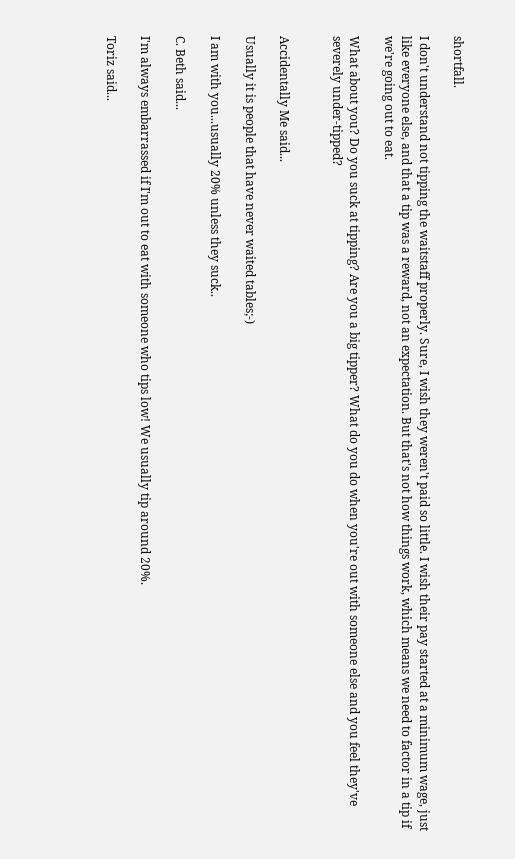shortfall.

I don't understand not tipping the waitstaff properly. Sure, I wish they weren't paid so little. I wish their pay started at a minimum wage, just like everyone else, and that a tip was a reward, not an expectation. But that's not how things work, which means we need to factor in a tip if we're going out to eat.

What about you? Do you suck at tipping? Are you a big tipper? What do you do when you're out with someone else and you feel they've severely under-tipped?


Accidentally Me said...

Usually it is people that have never waited tables;-)

I am with you...usually 20% unless they suck..

C. Beth said...

I'm always embarrassed if I'm out to eat with someone who tips low! We usually tip around 20%.

Toriz said...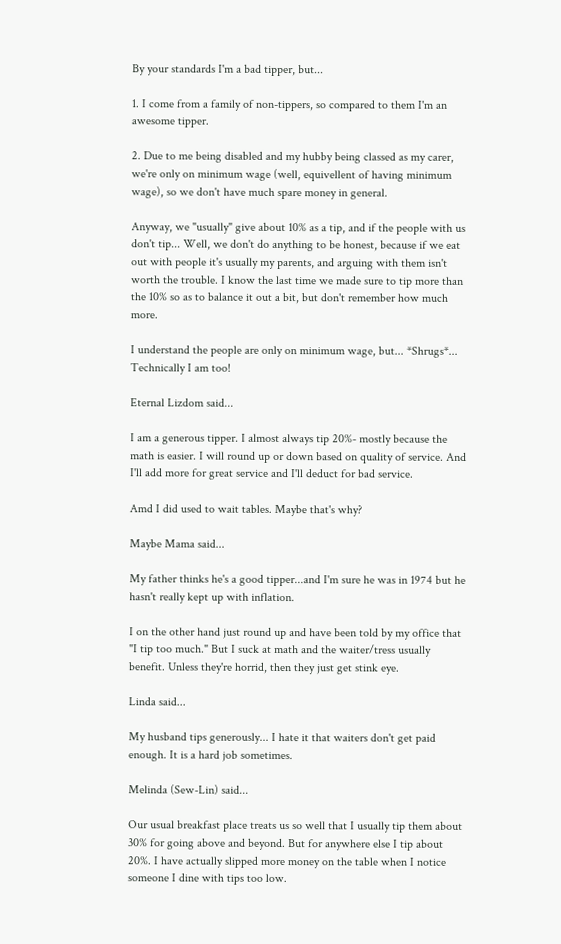By your standards I'm a bad tipper, but...

1. I come from a family of non-tippers, so compared to them I'm an awesome tipper.

2. Due to me being disabled and my hubby being classed as my carer, we're only on minimum wage (well, equivellent of having minimum wage), so we don't have much spare money in general.

Anyway, we "usually" give about 10% as a tip, and if the people with us don't tip... Well, we don't do anything to be honest, because if we eat out with people it's usually my parents, and arguing with them isn't worth the trouble. I know the last time we made sure to tip more than the 10% so as to balance it out a bit, but don't remember how much more.

I understand the people are only on minimum wage, but... *Shrugs*... Technically I am too!

Eternal Lizdom said...

I am a generous tipper. I almost always tip 20%- mostly because the math is easier. I will round up or down based on quality of service. And I'll add more for great service and I'll deduct for bad service.

Amd I did used to wait tables. Maybe that's why?

Maybe Mama said...

My father thinks he's a good tipper...and I'm sure he was in 1974 but he hasn't really kept up with inflation.

I on the other hand just round up and have been told by my office that "I tip too much." But I suck at math and the waiter/tress usually benefit. Unless they're horrid, then they just get stink eye.

Linda said...

My husband tips generously... I hate it that waiters don't get paid enough. It is a hard job sometimes.

Melinda (Sew-Lin) said...

Our usual breakfast place treats us so well that I usually tip them about 30% for going above and beyond. But for anywhere else I tip about 20%. I have actually slipped more money on the table when I notice someone I dine with tips too low.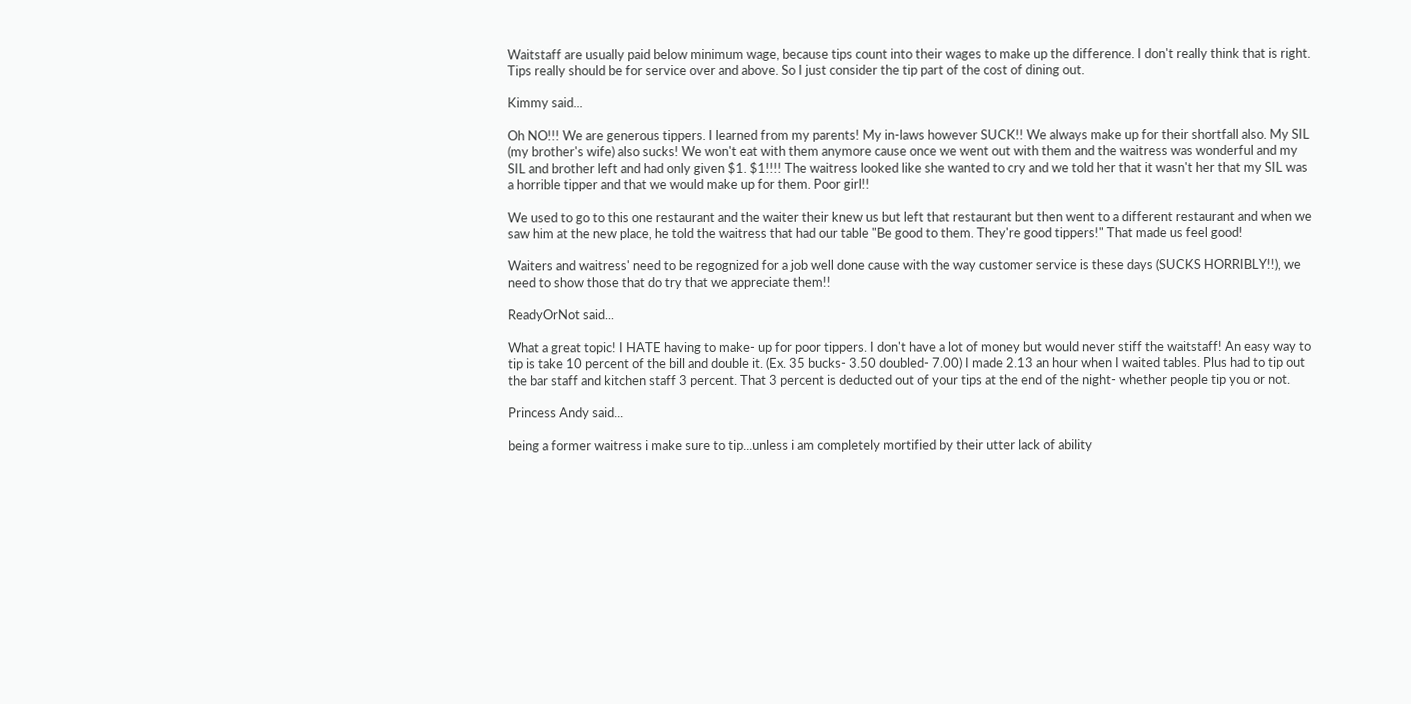Waitstaff are usually paid below minimum wage, because tips count into their wages to make up the difference. I don't really think that is right. Tips really should be for service over and above. So I just consider the tip part of the cost of dining out.

Kimmy said...

Oh NO!!! We are generous tippers. I learned from my parents! My in-laws however SUCK!! We always make up for their shortfall also. My SIL (my brother's wife) also sucks! We won't eat with them anymore cause once we went out with them and the waitress was wonderful and my SIL and brother left and had only given $1. $1!!!! The waitress looked like she wanted to cry and we told her that it wasn't her that my SIL was a horrible tipper and that we would make up for them. Poor girl!!

We used to go to this one restaurant and the waiter their knew us but left that restaurant but then went to a different restaurant and when we saw him at the new place, he told the waitress that had our table "Be good to them. They're good tippers!" That made us feel good!

Waiters and waitress' need to be regognized for a job well done cause with the way customer service is these days (SUCKS HORRIBLY!!), we need to show those that do try that we appreciate them!!

ReadyOrNot said...

What a great topic! I HATE having to make- up for poor tippers. I don't have a lot of money but would never stiff the waitstaff! An easy way to tip is take 10 percent of the bill and double it. (Ex. 35 bucks- 3.50 doubled- 7.00) I made 2.13 an hour when I waited tables. Plus had to tip out the bar staff and kitchen staff 3 percent. That 3 percent is deducted out of your tips at the end of the night- whether people tip you or not.

Princess Andy said...

being a former waitress i make sure to tip...unless i am completely mortified by their utter lack of ability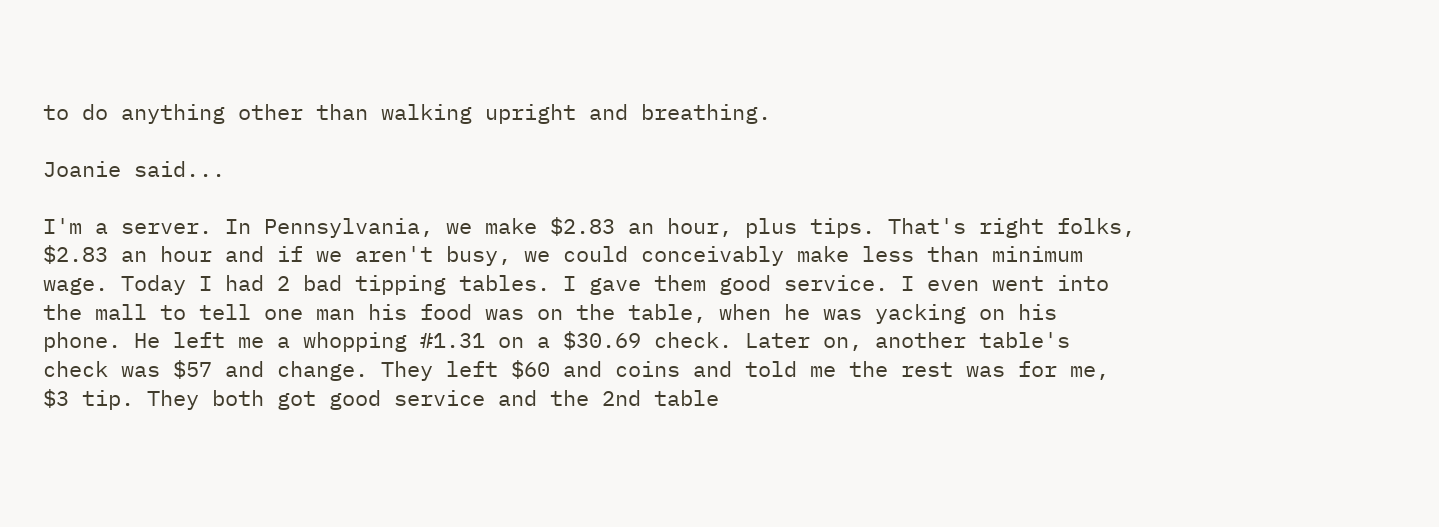to do anything other than walking upright and breathing.

Joanie said...

I'm a server. In Pennsylvania, we make $2.83 an hour, plus tips. That's right folks, $2.83 an hour and if we aren't busy, we could conceivably make less than minimum wage. Today I had 2 bad tipping tables. I gave them good service. I even went into the mall to tell one man his food was on the table, when he was yacking on his phone. He left me a whopping #1.31 on a $30.69 check. Later on, another table's check was $57 and change. They left $60 and coins and told me the rest was for me, $3 tip. They both got good service and the 2nd table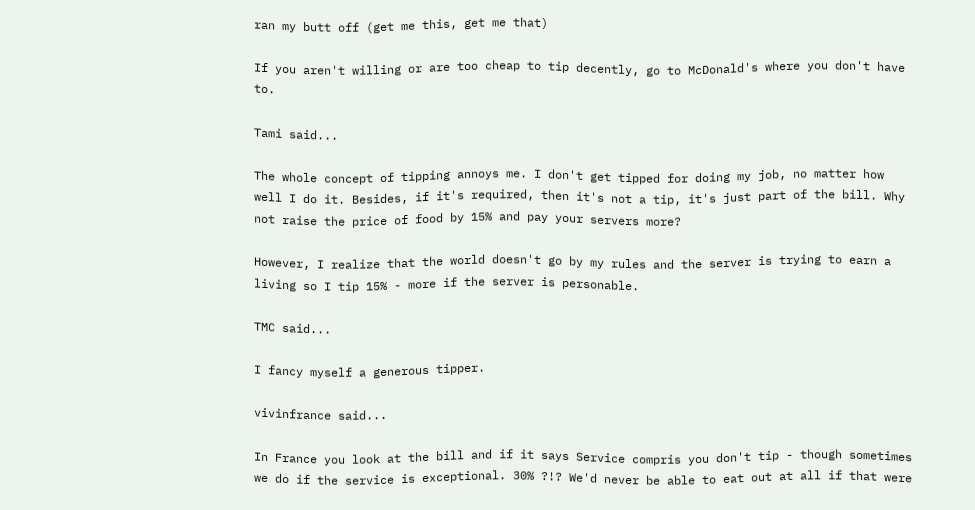ran my butt off (get me this, get me that)

If you aren't willing or are too cheap to tip decently, go to McDonald's where you don't have to.

Tami said...

The whole concept of tipping annoys me. I don't get tipped for doing my job, no matter how well I do it. Besides, if it's required, then it's not a tip, it's just part of the bill. Why not raise the price of food by 15% and pay your servers more?

However, I realize that the world doesn't go by my rules and the server is trying to earn a living so I tip 15% - more if the server is personable.

TMC said...

I fancy myself a generous tipper.

vivinfrance said...

In France you look at the bill and if it says Service compris you don't tip - though sometimes we do if the service is exceptional. 30% ?!? We'd never be able to eat out at all if that were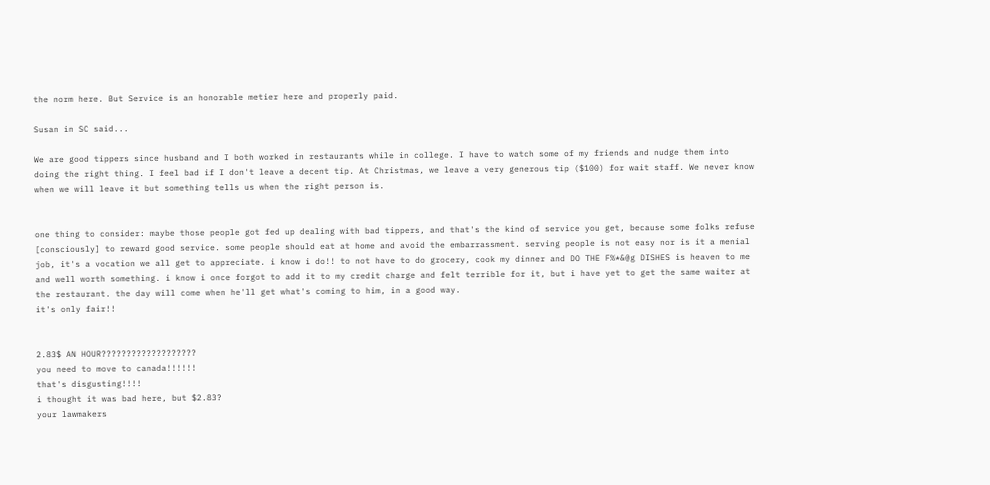the norm here. But Service is an honorable metier here and properly paid.

Susan in SC said...

We are good tippers since husband and I both worked in restaurants while in college. I have to watch some of my friends and nudge them into doing the right thing. I feel bad if I don't leave a decent tip. At Christmas, we leave a very generous tip ($100) for wait staff. We never know when we will leave it but something tells us when the right person is.


one thing to consider: maybe those people got fed up dealing with bad tippers, and that's the kind of service you get, because some folks refuse [consciously] to reward good service. some people should eat at home and avoid the embarrassment. serving people is not easy nor is it a menial job, it's a vocation we all get to appreciate. i know i do!! to not have to do grocery, cook my dinner and DO THE F%*&@g DISHES is heaven to me and well worth something. i know i once forgot to add it to my credit charge and felt terrible for it, but i have yet to get the same waiter at the restaurant. the day will come when he'll get what's coming to him, in a good way.
it's only fair!!


2.83$ AN HOUR???????????????????
you need to move to canada!!!!!!
that's disgusting!!!!
i thought it was bad here, but $2.83?
your lawmakers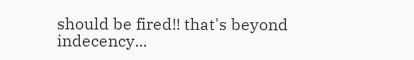should be fired!! that's beyond indecency...